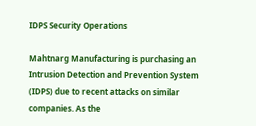IDPS Security Operations

Mahtnarg Manufacturing is purchasing an Intrusion Detection and Prevention System (IDPS) due to recent attacks on similar companies. As the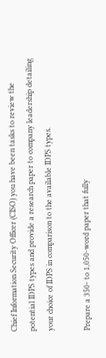Chief Information Security Officer (CISO) you have been tasks to review the potential IDPS types and provide a research paper to company leadership detailing your choice of IDPS in comparison to the available IDPS types.

Prepare a 350- to 1,050-word paper that fully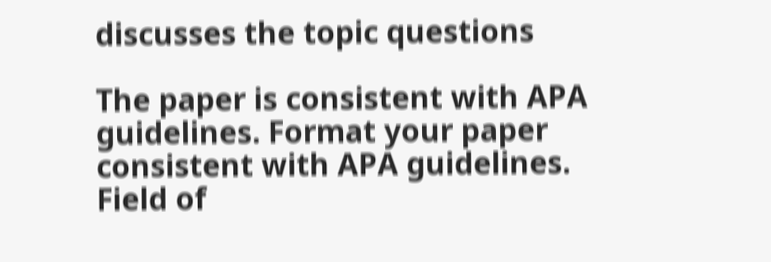discusses the topic questions

The paper is consistent with APA guidelines. Format your paper consistent with APA guidelines.
Field of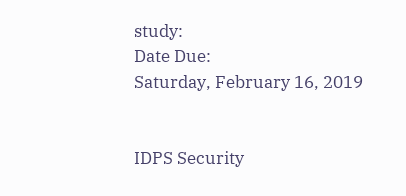study:
Date Due:
Saturday, February 16, 2019


IDPS Security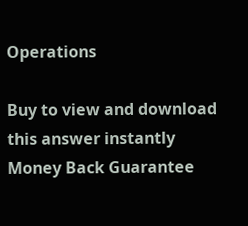Operations

Buy to view and download this answer instantly
Money Back Guarantee